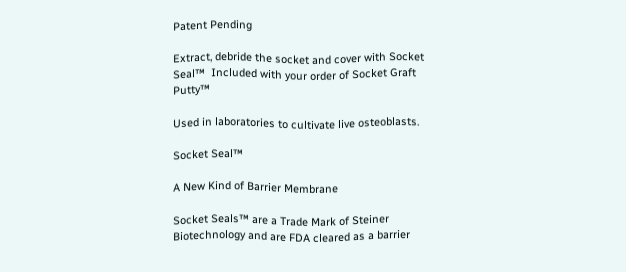Patent Pending

Extract, debride the socket and cover with Socket Seal™  Included with your order of Socket Graft Putty™

Used in laboratories to cultivate live osteoblasts.

Socket Seal™

A New Kind of Barrier Membrane

Socket Seals™ are a Trade Mark of Steiner Biotechnology and are FDA cleared as a barrier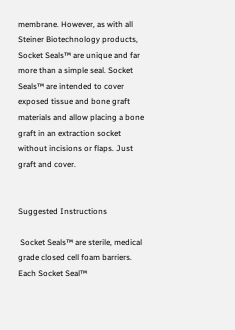membrane. However, as with all Steiner Biotechnology products,  Socket Seals™ are unique and far more than a simple seal. Socket Seals™ are intended to cover exposed tissue and bone graft materials and allow placing a bone graft in an extraction socket without incisions or flaps. Just graft and cover.


Suggested Instructions

 Socket Seals™ are sterile, medical grade closed cell foam barriers. Each Socket Seal™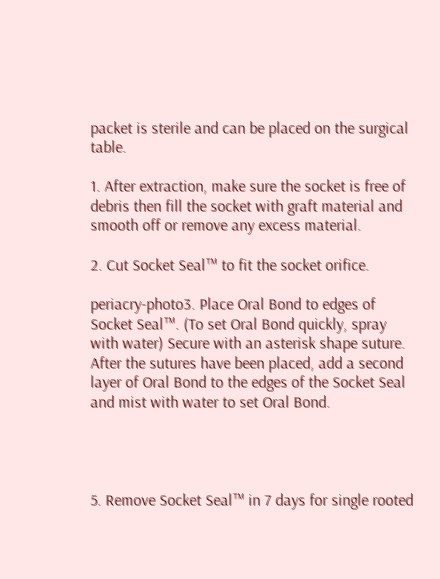packet is sterile and can be placed on the surgical table.

1. After extraction, make sure the socket is free of debris then fill the socket with graft material and smooth off or remove any excess material.

2. Cut Socket Seal™ to fit the socket orifice.

periacry-photo3. Place Oral Bond to edges of Socket Seal™. (To set Oral Bond quickly, spray with water) Secure with an asterisk shape suture. After the sutures have been placed, add a second layer of Oral Bond to the edges of the Socket Seal and mist with water to set Oral Bond.




5. Remove Socket Seal™ in 7 days for single rooted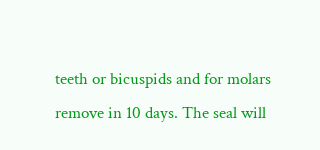teeth or bicuspids and for molars remove in 10 days. The seal will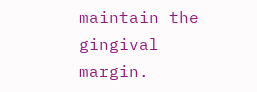maintain the gingival margin.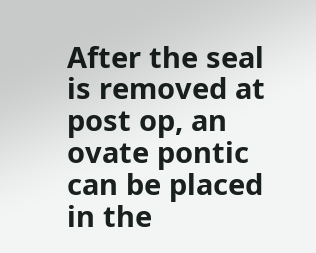After the seal is removed at post op, an ovate pontic can be placed in the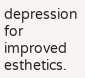depression for improved esthetics.